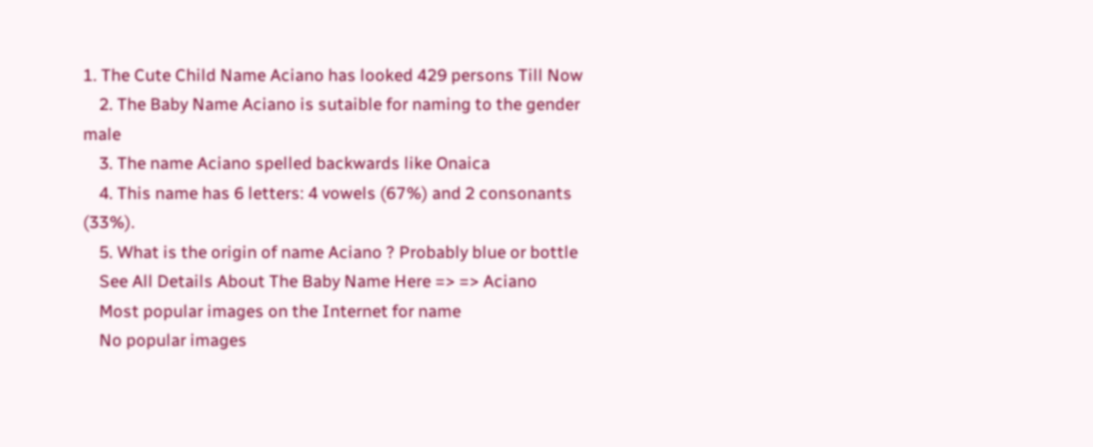1. The Cute Child Name Aciano has looked 429 persons Till Now
    2. The Baby Name Aciano is sutaible for naming to the gender male
    3. The name Aciano spelled backwards like Onaica
    4. This name has 6 letters: 4 vowels (67%) and 2 consonants (33%).
    5. What is the origin of name Aciano ? Probably blue or bottle
    See All Details About The Baby Name Here => => Aciano
    Most popular images on the Internet for name
    No popular images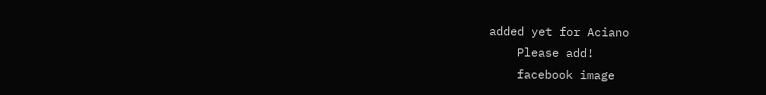added yet for Aciano
    Please add!
    facebook image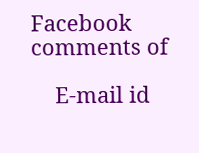Facebook comments of

    E-mail id